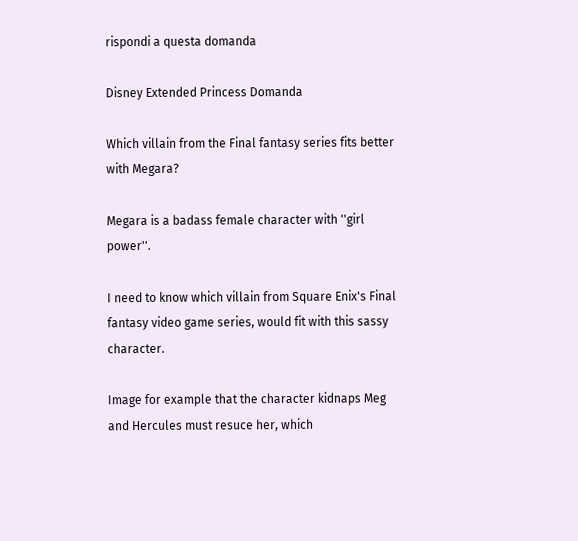rispondi a questa domanda

Disney Extended Princess Domanda

Which villain from the Final fantasy series fits better with Megara?

Megara is a badass female character with ''girl power''.

I need to know which villain from Square Enix's Final fantasy video game series, would fit with this sassy character.

Image for example that the character kidnaps Meg and Hercules must resuce her, which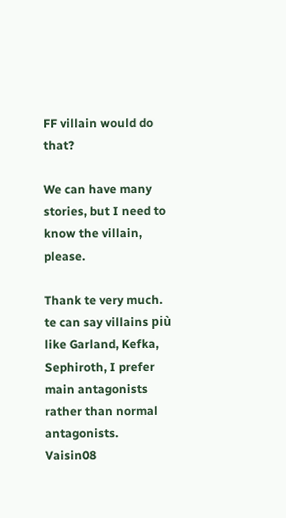FF villain would do that?

We can have many stories, but I need to know the villain, please.

Thank te very much.
te can say villains più like Garland, Kefka, Sephiroth, I prefer main antagonists rather than normal antagonists.
Vaisin08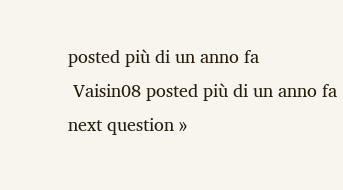posted più di un anno fa
 Vaisin08 posted più di un anno fa
next question »